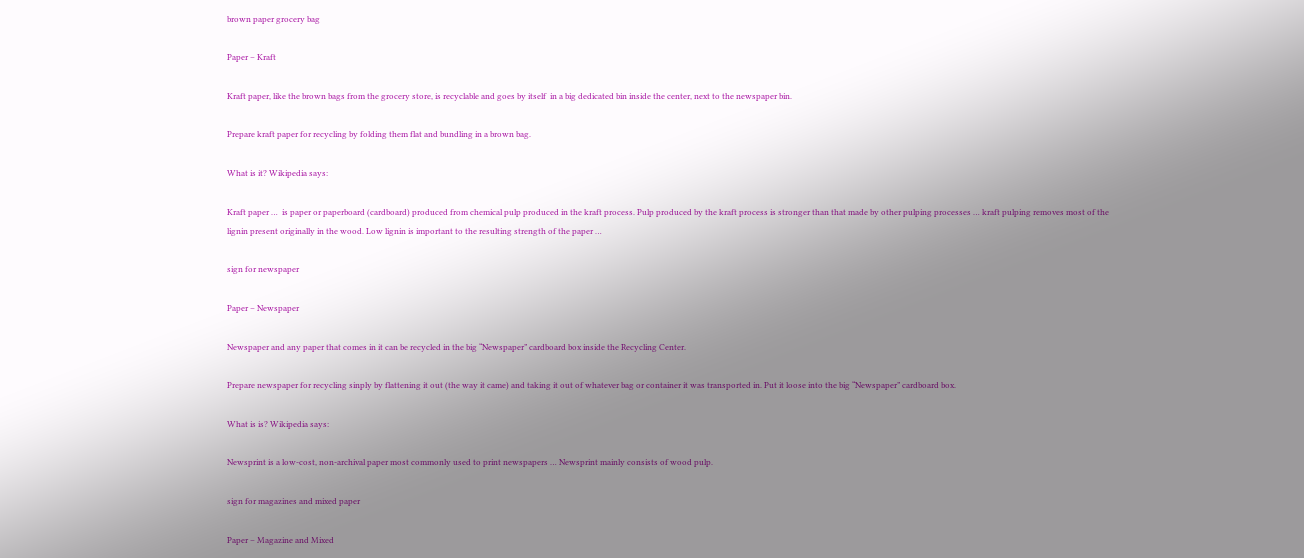brown paper grocery bag

Paper – Kraft

Kraft paper, like the brown bags from the grocery store, is recyclable and goes by itself  in a big dedicated bin inside the center, next to the newspaper bin.

Prepare kraft paper for recycling by folding them flat and bundling in a brown bag.

What is it? Wikipedia says:

Kraft paper …  is paper or paperboard (cardboard) produced from chemical pulp produced in the kraft process. Pulp produced by the kraft process is stronger than that made by other pulping processes … kraft pulping removes most of the lignin present originally in the wood. Low lignin is important to the resulting strength of the paper …

sign for newspaper

Paper – Newspaper

Newspaper and any paper that comes in it can be recycled in the big “Newspaper” cardboard box inside the Recycling Center.

Prepare newspaper for recycling sinply by flattening it out (the way it came) and taking it out of whatever bag or container it was transported in. Put it loose into the big “Newspaper” cardboard box.

What is is? Wikipedia says:

Newsprint is a low-cost, non-archival paper most commonly used to print newspapers … Newsprint mainly consists of wood pulp.

sign for magazines and mixed paper

Paper – Magazine and Mixed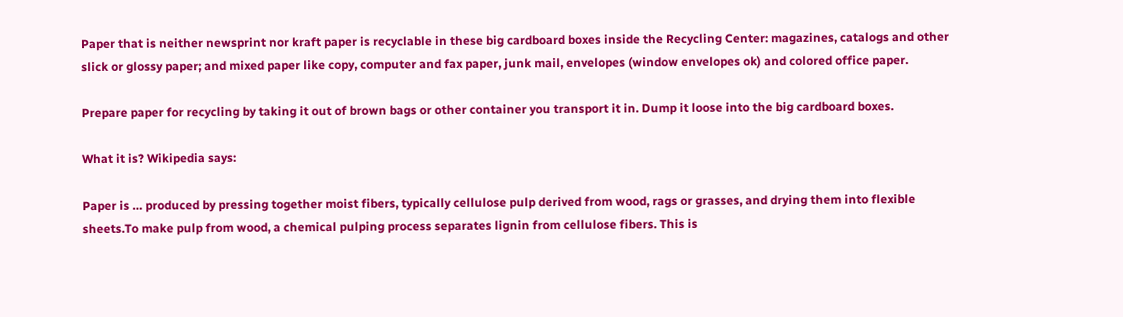Paper that is neither newsprint nor kraft paper is recyclable in these big cardboard boxes inside the Recycling Center: magazines, catalogs and other slick or glossy paper; and mixed paper like copy, computer and fax paper, junk mail, envelopes (window envelopes ok) and colored office paper.

Prepare paper for recycling by taking it out of brown bags or other container you transport it in. Dump it loose into the big cardboard boxes.

What it is? Wikipedia says:

Paper is … produced by pressing together moist fibers, typically cellulose pulp derived from wood, rags or grasses, and drying them into flexible sheets.To make pulp from wood, a chemical pulping process separates lignin from cellulose fibers. This is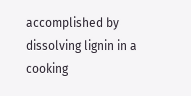accomplished by dissolving lignin in a cooking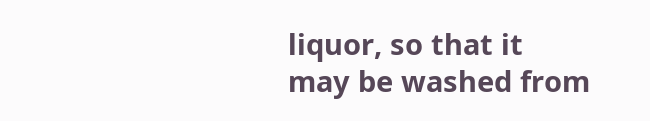liquor, so that it may be washed from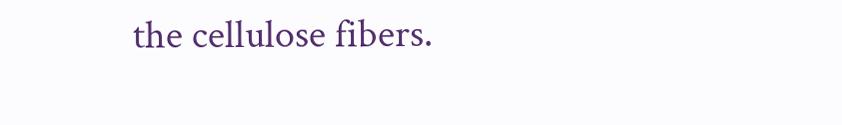the cellulose fibers.